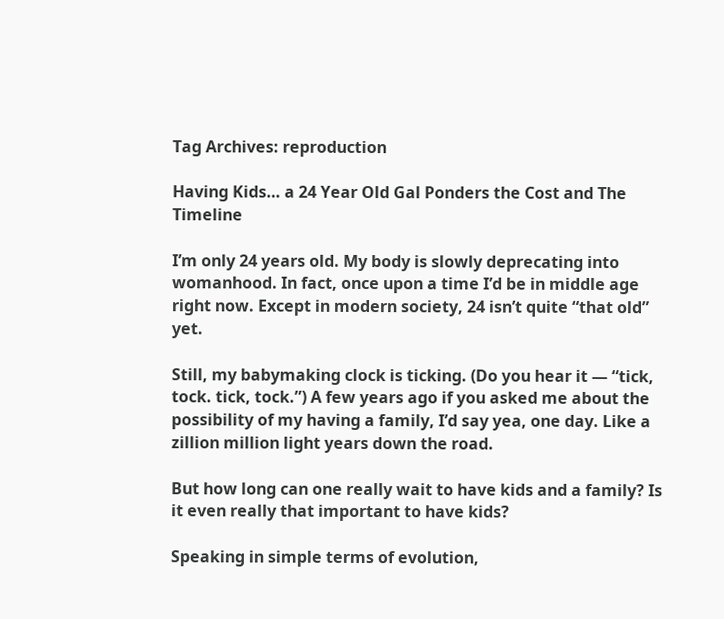Tag Archives: reproduction

Having Kids… a 24 Year Old Gal Ponders the Cost and The Timeline

I’m only 24 years old. My body is slowly deprecating into womanhood. In fact, once upon a time I’d be in middle age right now. Except in modern society, 24 isn’t quite “that old” yet.

Still, my babymaking clock is ticking. (Do you hear it — “tick, tock. tick, tock.”) A few years ago if you asked me about the possibility of my having a family, I’d say yea, one day. Like a zillion million light years down the road.

But how long can one really wait to have kids and a family? Is it even really that important to have kids?

Speaking in simple terms of evolution,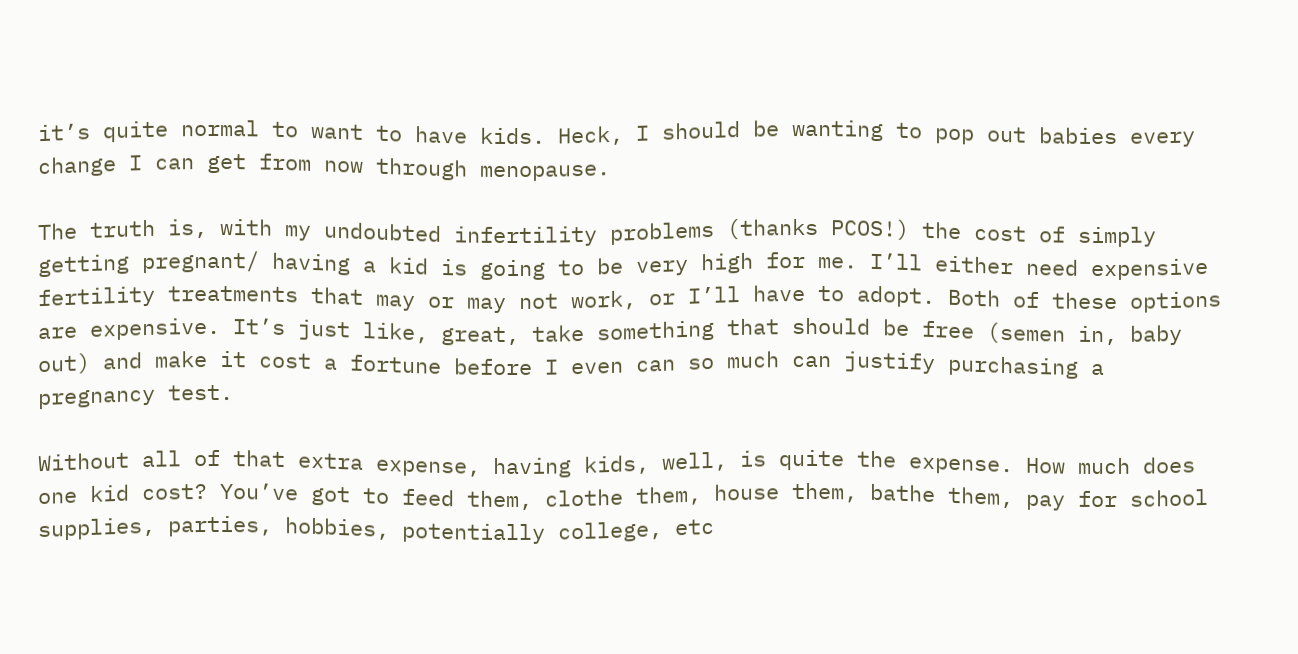it’s quite normal to want to have kids. Heck, I should be wanting to pop out babies every change I can get from now through menopause.

The truth is, with my undoubted infertility problems (thanks PCOS!) the cost of simply getting pregnant/ having a kid is going to be very high for me. I’ll either need expensive fertility treatments that may or may not work, or I’ll have to adopt. Both of these options are expensive. It’s just like, great, take something that should be free (semen in, baby out) and make it cost a fortune before I even can so much can justify purchasing a pregnancy test.

Without all of that extra expense, having kids, well, is quite the expense. How much does one kid cost? You’ve got to feed them, clothe them, house them, bathe them, pay for school supplies, parties, hobbies, potentially college, etc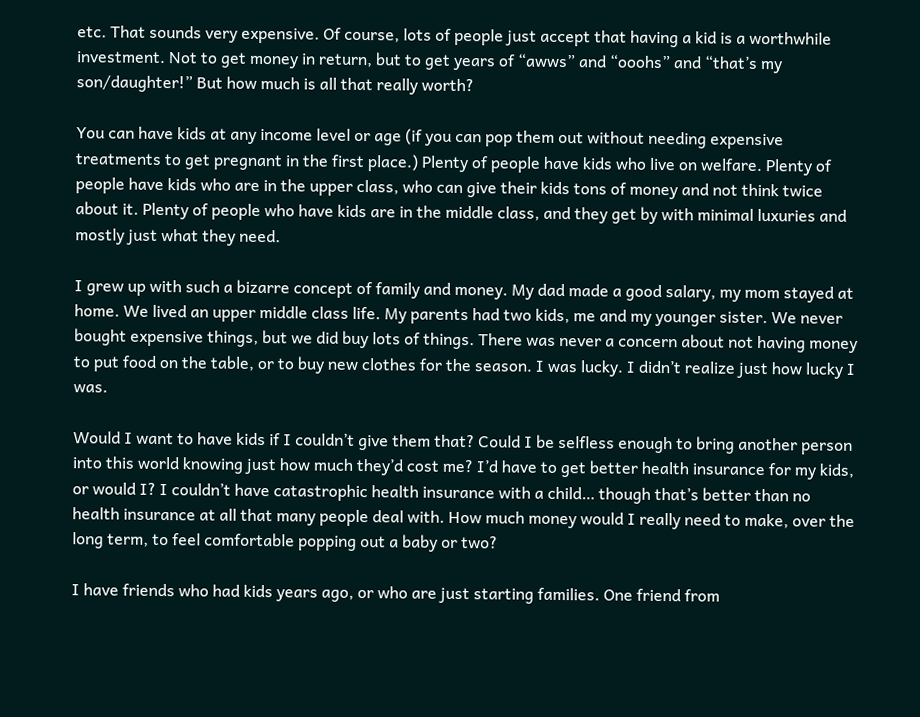etc. That sounds very expensive. Of course, lots of people just accept that having a kid is a worthwhile investment. Not to get money in return, but to get years of “awws” and “ooohs” and “that’s my son/daughter!” But how much is all that really worth?

You can have kids at any income level or age (if you can pop them out without needing expensive treatments to get pregnant in the first place.) Plenty of people have kids who live on welfare. Plenty of people have kids who are in the upper class, who can give their kids tons of money and not think twice about it. Plenty of people who have kids are in the middle class, and they get by with minimal luxuries and mostly just what they need.

I grew up with such a bizarre concept of family and money. My dad made a good salary, my mom stayed at home. We lived an upper middle class life. My parents had two kids, me and my younger sister. We never bought expensive things, but we did buy lots of things. There was never a concern about not having money to put food on the table, or to buy new clothes for the season. I was lucky. I didn’t realize just how lucky I was.

Would I want to have kids if I couldn’t give them that? Could I be selfless enough to bring another person into this world knowing just how much they’d cost me? I’d have to get better health insurance for my kids, or would I? I couldn’t have catastrophic health insurance with a child… though that’s better than no health insurance at all that many people deal with. How much money would I really need to make, over the long term, to feel comfortable popping out a baby or two?

I have friends who had kids years ago, or who are just starting families. One friend from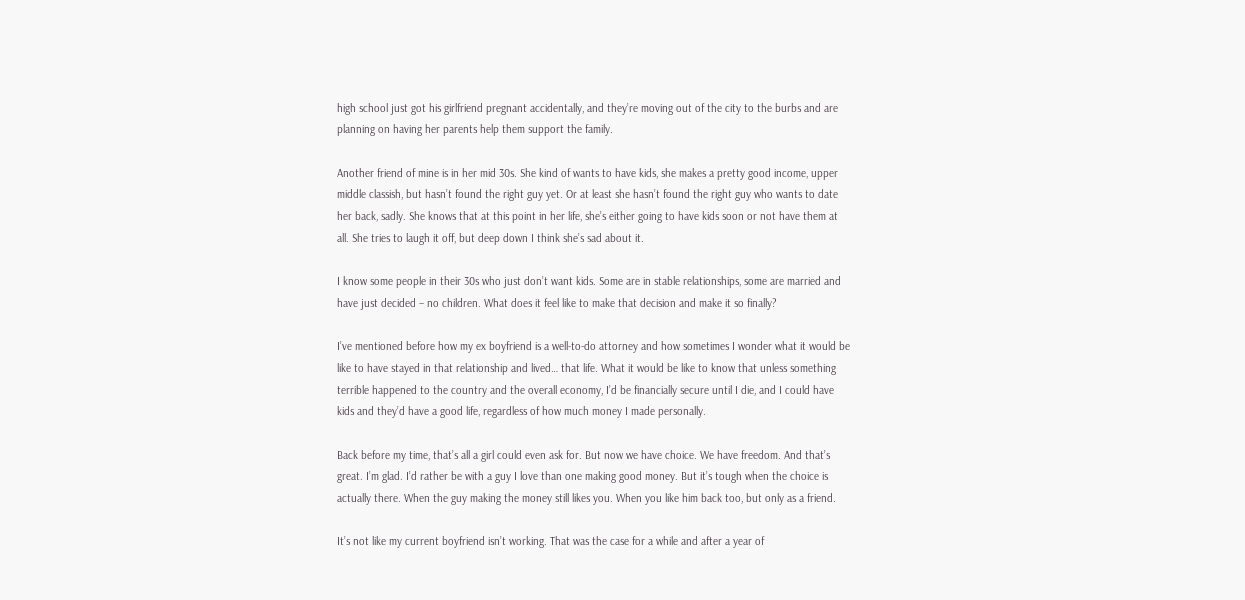high school just got his girlfriend pregnant accidentally, and they’re moving out of the city to the burbs and are planning on having her parents help them support the family.

Another friend of mine is in her mid 30s. She kind of wants to have kids, she makes a pretty good income, upper middle classish, but hasn’t found the right guy yet. Or at least she hasn’t found the right guy who wants to date her back, sadly. She knows that at this point in her life, she’s either going to have kids soon or not have them at all. She tries to laugh it off, but deep down I think she’s sad about it.

I know some people in their 30s who just don’t want kids. Some are in stable relationships, some are married and have just decided – no children. What does it feel like to make that decision and make it so finally?

I’ve mentioned before how my ex boyfriend is a well-to-do attorney and how sometimes I wonder what it would be like to have stayed in that relationship and lived… that life. What it would be like to know that unless something terrible happened to the country and the overall economy, I’d be financially secure until I die, and I could have kids and they’d have a good life, regardless of how much money I made personally.

Back before my time, that’s all a girl could even ask for. But now we have choice. We have freedom. And that’s great. I’m glad. I’d rather be with a guy I love than one making good money. But it’s tough when the choice is actually there. When the guy making the money still likes you. When you like him back too, but only as a friend.

It’s not like my current boyfriend isn’t working. That was the case for a while and after a year of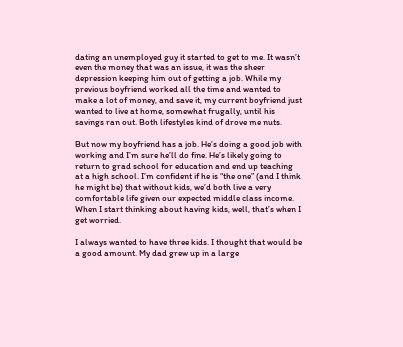dating an unemployed guy it started to get to me. It wasn’t even the money that was an issue, it was the sheer depression keeping him out of getting a job. While my previous boyfriend worked all the time and wanted to make a lot of money, and save it, my current boyfriend just wanted to live at home, somewhat frugally, until his savings ran out. Both lifestyles kind of drove me nuts.

But now my boyfriend has a job. He’s doing a good job with working and I’m sure he’ll do fine. He’s likely going to return to grad school for education and end up teaching at a high school. I’m confident if he is “the one” (and I think he might be) that without kids, we’d both live a very comfortable life given our expected middle class income. When I start thinking about having kids, well, that’s when I get worried.

I always wanted to have three kids. I thought that would be a good amount. My dad grew up in a large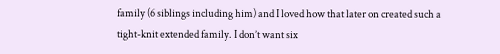family (6 siblings including him) and I loved how that later on created such a tight-knit extended family. I don’t want six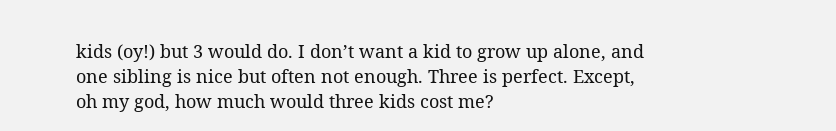kids (oy!) but 3 would do. I don’t want a kid to grow up alone, and one sibling is nice but often not enough. Three is perfect. Except, oh my god, how much would three kids cost me?